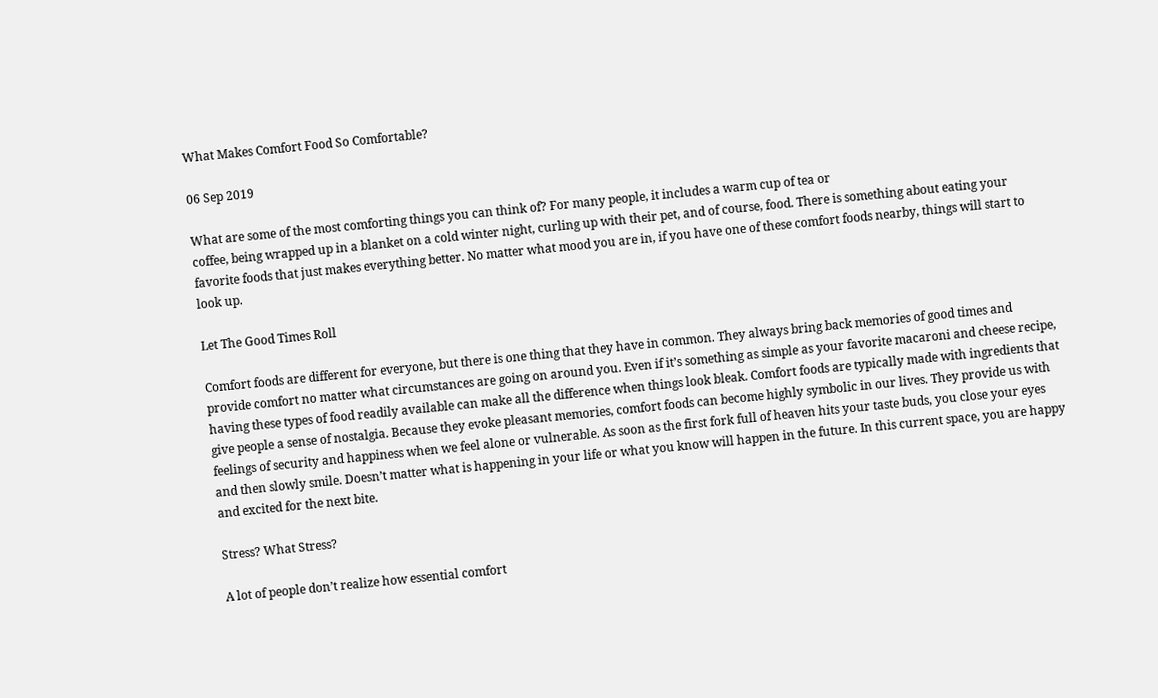What Makes Comfort Food So Comfortable?

06 Sep 2019

What are some of the most comforting things you can think of? For many people, it includes a warm cup of tea or
coffee, being wrapped up in a blanket on a cold winter night, curling up with their pet, and of course, food. There is something about eating your favorite foods that just makes everything better. No matter what mood you are in, if you have one of these comfort foods nearby, things will start to look up.

Let The Good Times Roll

Comfort foods are different for everyone, but there is one thing that they have in common. They always bring back memories of good times and provide comfort no matter what circumstances are going on around you. Even if it’s something as simple as your favorite macaroni and cheese recipe, having these types of food readily available can make all the difference when things look bleak. Comfort foods are typically made with ingredients that give people a sense of nostalgia. Because they evoke pleasant memories, comfort foods can become highly symbolic in our lives. They provide us with feelings of security and happiness when we feel alone or vulnerable. As soon as the first fork full of heaven hits your taste buds, you close your eyes and then slowly smile. Doesn’t matter what is happening in your life or what you know will happen in the future. In this current space, you are happy and excited for the next bite.

Stress? What Stress?

A lot of people don’t realize how essential comfort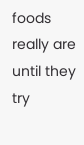foods really are until they try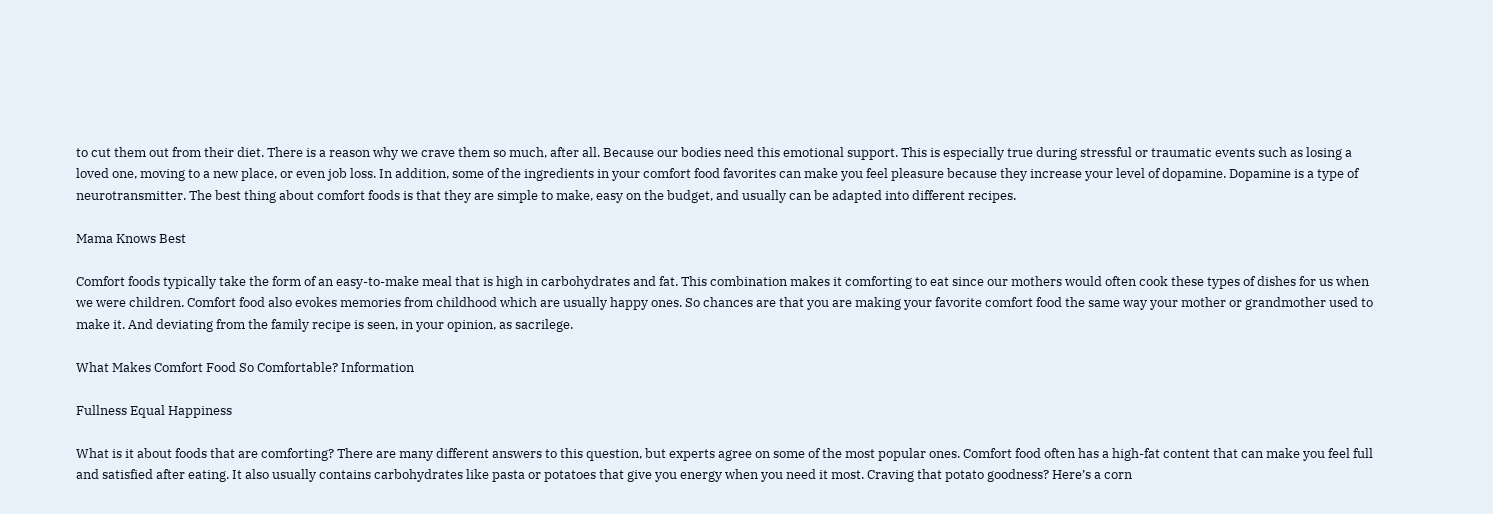to cut them out from their diet. There is a reason why we crave them so much, after all. Because our bodies need this emotional support. This is especially true during stressful or traumatic events such as losing a loved one, moving to a new place, or even job loss. In addition, some of the ingredients in your comfort food favorites can make you feel pleasure because they increase your level of dopamine. Dopamine is a type of neurotransmitter. The best thing about comfort foods is that they are simple to make, easy on the budget, and usually can be adapted into different recipes.

Mama Knows Best

Comfort foods typically take the form of an easy-to-make meal that is high in carbohydrates and fat. This combination makes it comforting to eat since our mothers would often cook these types of dishes for us when we were children. Comfort food also evokes memories from childhood which are usually happy ones. So chances are that you are making your favorite comfort food the same way your mother or grandmother used to make it. And deviating from the family recipe is seen, in your opinion, as sacrilege.

What Makes Comfort Food So Comfortable? Information

Fullness Equal Happiness

What is it about foods that are comforting? There are many different answers to this question, but experts agree on some of the most popular ones. Comfort food often has a high-fat content that can make you feel full and satisfied after eating. It also usually contains carbohydrates like pasta or potatoes that give you energy when you need it most. Craving that potato goodness? Here’s a corn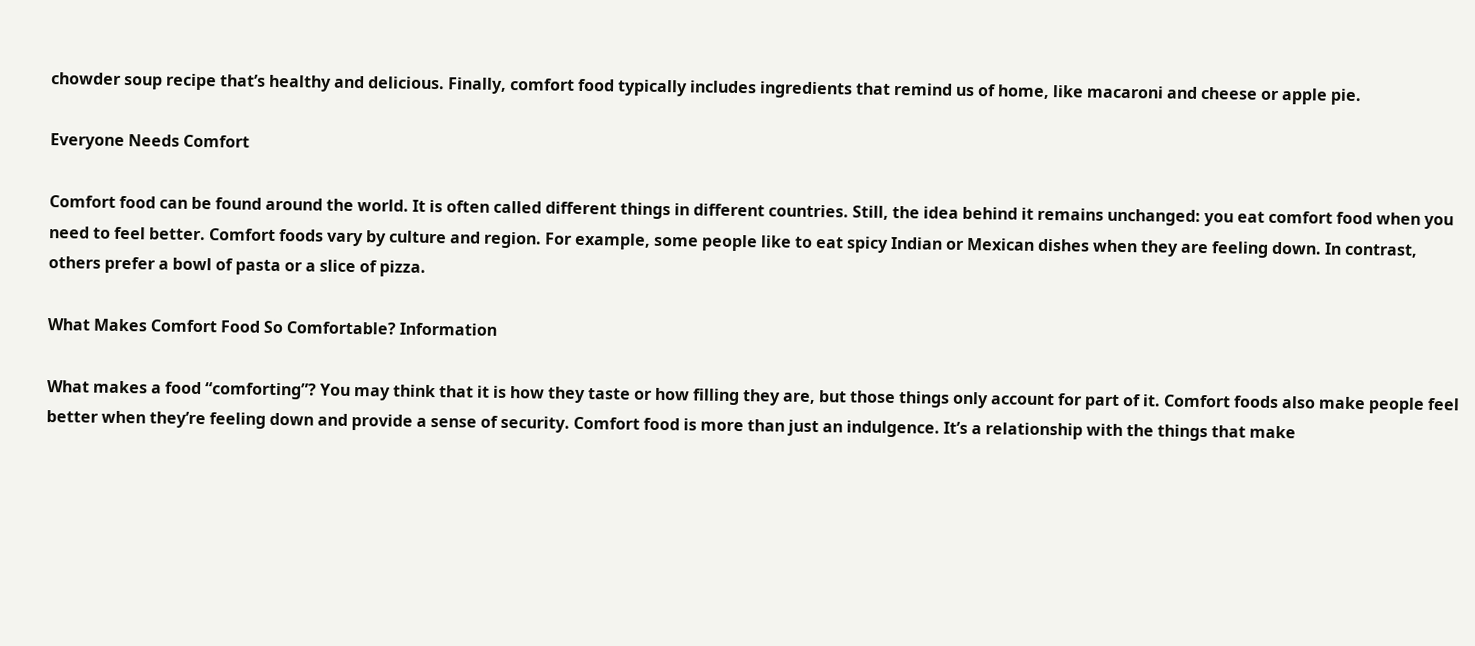chowder soup recipe that’s healthy and delicious. Finally, comfort food typically includes ingredients that remind us of home, like macaroni and cheese or apple pie.

Everyone Needs Comfort

Comfort food can be found around the world. It is often called different things in different countries. Still, the idea behind it remains unchanged: you eat comfort food when you need to feel better. Comfort foods vary by culture and region. For example, some people like to eat spicy Indian or Mexican dishes when they are feeling down. In contrast, others prefer a bowl of pasta or a slice of pizza.

What Makes Comfort Food So Comfortable? Information

What makes a food “comforting”? You may think that it is how they taste or how filling they are, but those things only account for part of it. Comfort foods also make people feel better when they’re feeling down and provide a sense of security. Comfort food is more than just an indulgence. It’s a relationship with the things that make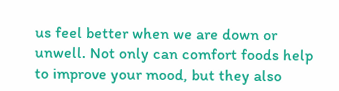us feel better when we are down or unwell. Not only can comfort foods help to improve your mood, but they also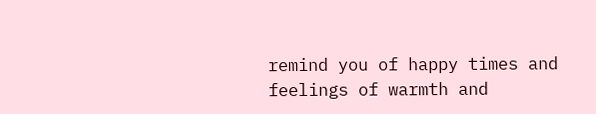remind you of happy times and feelings of warmth and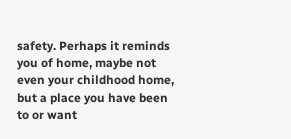safety. Perhaps it reminds you of home, maybe not even your childhood home, but a place you have been to or want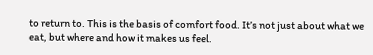to return to. This is the basis of comfort food. It’s not just about what we eat, but where and how it makes us feel.